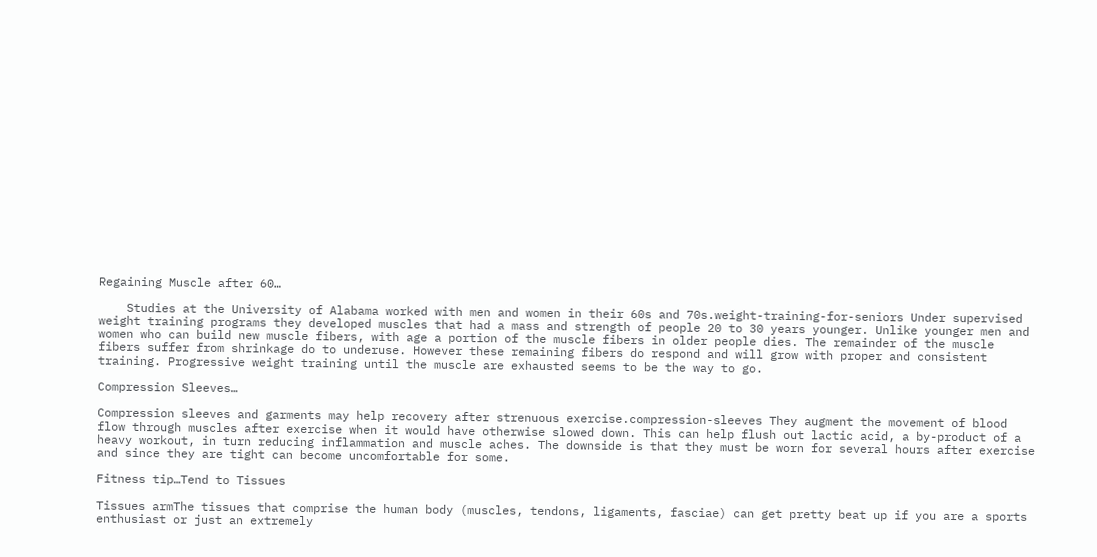Regaining Muscle after 60…

    Studies at the University of Alabama worked with men and women in their 60s and 70s.weight-training-for-seniors Under supervised weight training programs they developed muscles that had a mass and strength of people 20 to 30 years younger. Unlike younger men and women who can build new muscle fibers, with age a portion of the muscle fibers in older people dies. The remainder of the muscle fibers suffer from shrinkage do to underuse. However these remaining fibers do respond and will grow with proper and consistent training. Progressive weight training until the muscle are exhausted seems to be the way to go.

Compression Sleeves…

Compression sleeves and garments may help recovery after strenuous exercise.compression-sleeves They augment the movement of blood flow through muscles after exercise when it would have otherwise slowed down. This can help flush out lactic acid, a by-product of a heavy workout, in turn reducing inflammation and muscle aches. The downside is that they must be worn for several hours after exercise and since they are tight can become uncomfortable for some.

Fitness tip…Tend to Tissues

Tissues armThe tissues that comprise the human body (muscles, tendons, ligaments, fasciae) can get pretty beat up if you are a sports enthusiast or just an extremely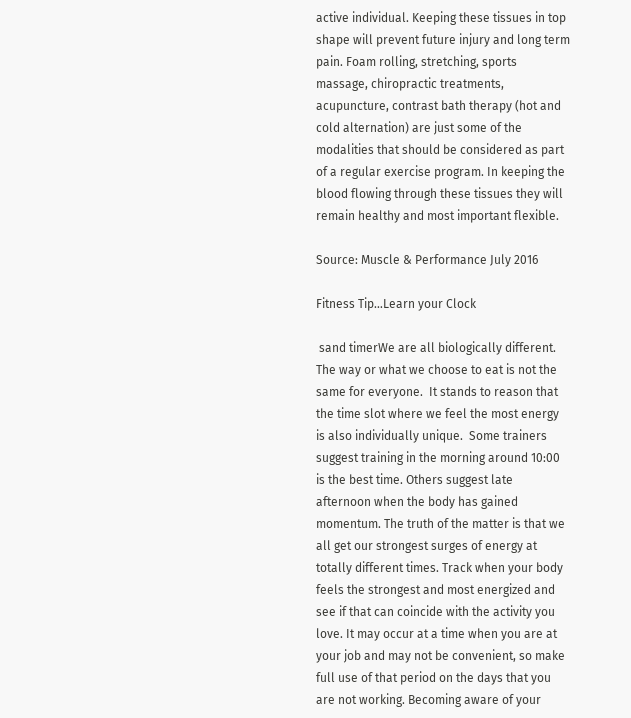active individual. Keeping these tissues in top shape will prevent future injury and long term pain. Foam rolling, stretching, sports massage, chiropractic treatments, acupuncture, contrast bath therapy (hot and cold alternation) are just some of the modalities that should be considered as part of a regular exercise program. In keeping the blood flowing through these tissues they will remain healthy and most important flexible.

Source: Muscle & Performance July 2016

Fitness Tip…Learn your Clock

 sand timerWe are all biologically different. The way or what we choose to eat is not the same for everyone.  It stands to reason that the time slot where we feel the most energy is also individually unique.  Some trainers suggest training in the morning around 10:00 is the best time. Others suggest late afternoon when the body has gained momentum. The truth of the matter is that we all get our strongest surges of energy at totally different times. Track when your body feels the strongest and most energized and see if that can coincide with the activity you love. It may occur at a time when you are at your job and may not be convenient, so make full use of that period on the days that you are not working. Becoming aware of your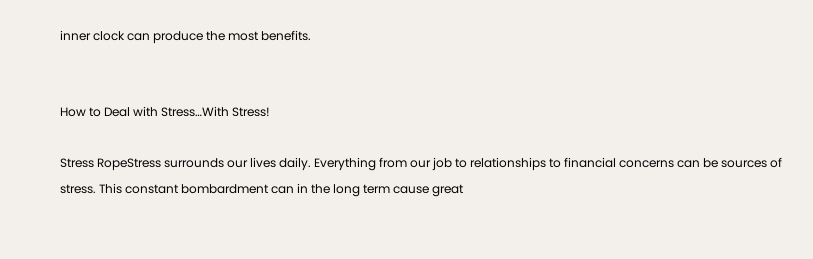inner clock can produce the most benefits.


How to Deal with Stress…With Stress!

Stress RopeStress surrounds our lives daily. Everything from our job to relationships to financial concerns can be sources of stress. This constant bombardment can in the long term cause great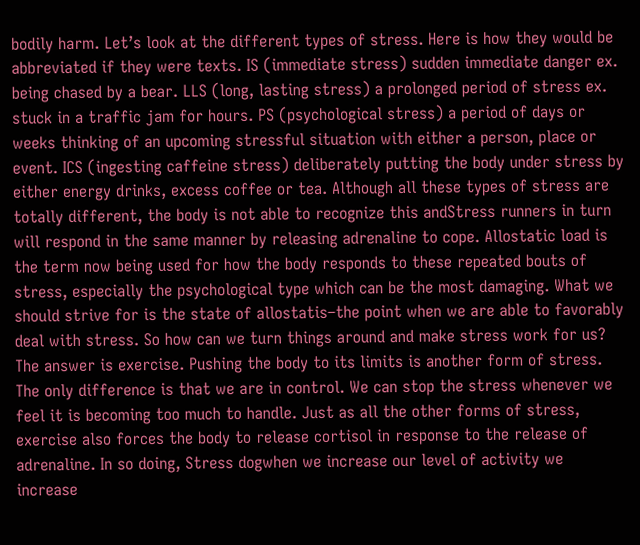bodily harm. Let’s look at the different types of stress. Here is how they would be abbreviated if they were texts. IS (immediate stress) sudden immediate danger ex. being chased by a bear. LLS (long, lasting stress) a prolonged period of stress ex. stuck in a traffic jam for hours. PS (psychological stress) a period of days or weeks thinking of an upcoming stressful situation with either a person, place or event. ICS (ingesting caffeine stress) deliberately putting the body under stress by either energy drinks, excess coffee or tea. Although all these types of stress are totally different, the body is not able to recognize this andStress runners in turn will respond in the same manner by releasing adrenaline to cope. Allostatic load is the term now being used for how the body responds to these repeated bouts of stress, especially the psychological type which can be the most damaging. What we should strive for is the state of allostatis–the point when we are able to favorably deal with stress. So how can we turn things around and make stress work for us? The answer is exercise. Pushing the body to its limits is another form of stress. The only difference is that we are in control. We can stop the stress whenever we feel it is becoming too much to handle. Just as all the other forms of stress, exercise also forces the body to release cortisol in response to the release of adrenaline. In so doing, Stress dogwhen we increase our level of activity we increase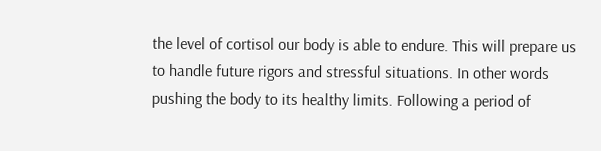the level of cortisol our body is able to endure. This will prepare us to handle future rigors and stressful situations. In other words pushing the body to its healthy limits. Following a period of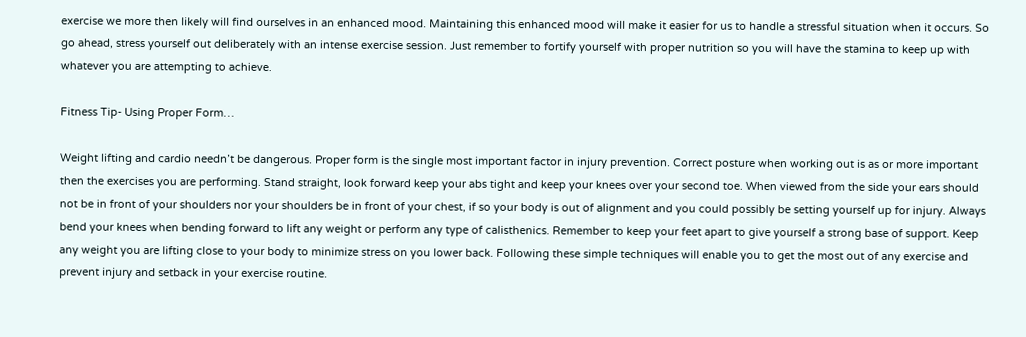exercise we more then likely will find ourselves in an enhanced mood. Maintaining this enhanced mood will make it easier for us to handle a stressful situation when it occurs. So go ahead, stress yourself out deliberately with an intense exercise session. Just remember to fortify yourself with proper nutrition so you will have the stamina to keep up with whatever you are attempting to achieve.

Fitness Tip- Using Proper Form…

Weight lifting and cardio needn’t be dangerous. Proper form is the single most important factor in injury prevention. Correct posture when working out is as or more important then the exercises you are performing. Stand straight, look forward keep your abs tight and keep your knees over your second toe. When viewed from the side your ears should not be in front of your shoulders nor your shoulders be in front of your chest, if so your body is out of alignment and you could possibly be setting yourself up for injury. Always bend your knees when bending forward to lift any weight or perform any type of calisthenics. Remember to keep your feet apart to give yourself a strong base of support. Keep any weight you are lifting close to your body to minimize stress on you lower back. Following these simple techniques will enable you to get the most out of any exercise and prevent injury and setback in your exercise routine.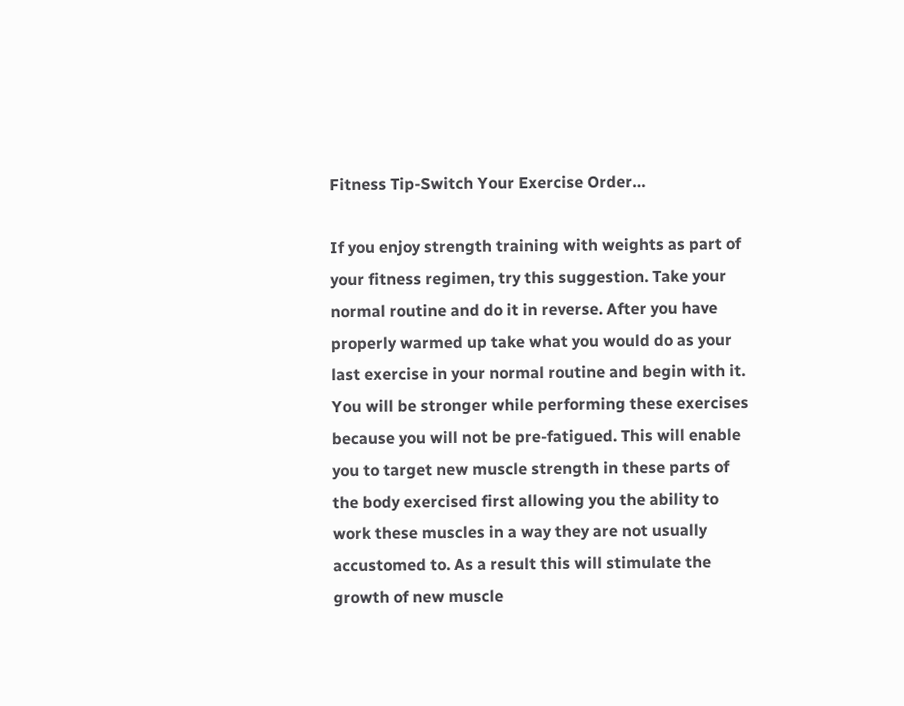Fitness Tip-Switch Your Exercise Order…

If you enjoy strength training with weights as part of your fitness regimen, try this suggestion. Take your normal routine and do it in reverse. After you have properly warmed up take what you would do as your last exercise in your normal routine and begin with it. You will be stronger while performing these exercises because you will not be pre-fatigued. This will enable you to target new muscle strength in these parts of the body exercised first allowing you the ability to work these muscles in a way they are not usually accustomed to. As a result this will stimulate the growth of new muscle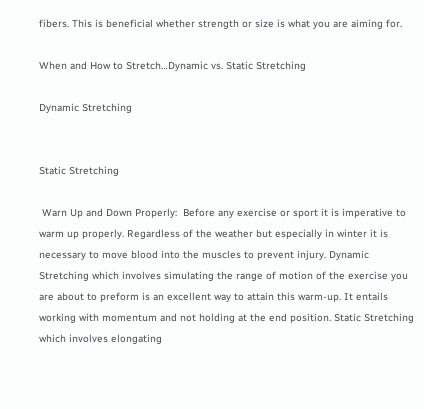fibers. This is beneficial whether strength or size is what you are aiming for.

When and How to Stretch…Dynamic vs. Static Stretching

Dynamic Stretching


Static Stretching

 Warn Up and Down Properly:  Before any exercise or sport it is imperative to warm up properly. Regardless of the weather but especially in winter it is necessary to move blood into the muscles to prevent injury. Dynamic Stretching which involves simulating the range of motion of the exercise you are about to preform is an excellent way to attain this warm-up. It entails working with momentum and not holding at the end position. Static Stretching which involves elongating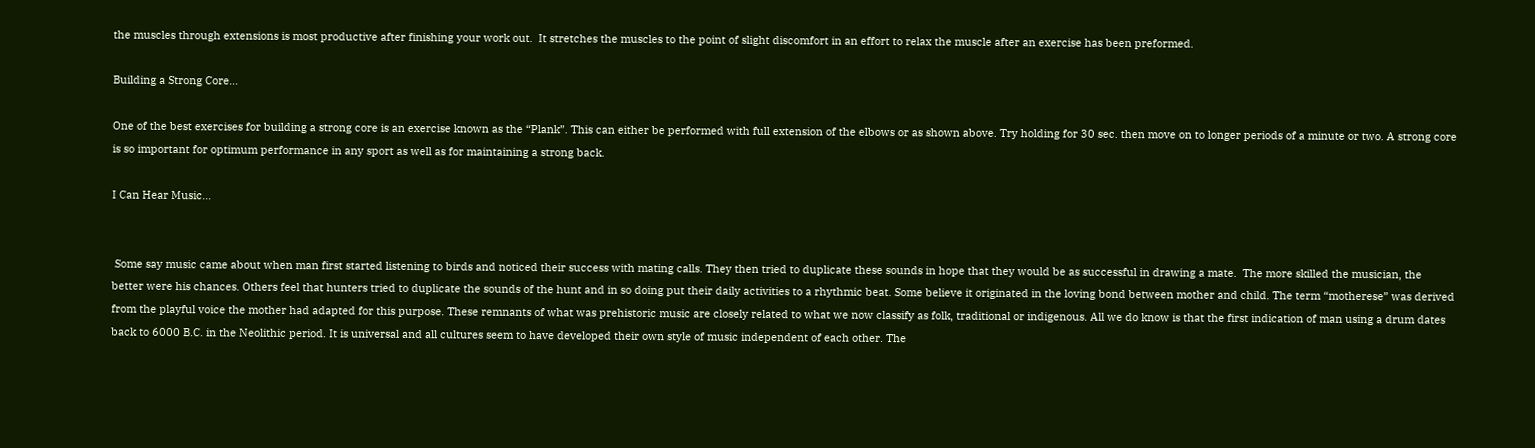the muscles through extensions is most productive after finishing your work out.  It stretches the muscles to the point of slight discomfort in an effort to relax the muscle after an exercise has been preformed.

Building a Strong Core…

One of the best exercises for building a strong core is an exercise known as the “Plank”. This can either be performed with full extension of the elbows or as shown above. Try holding for 30 sec. then move on to longer periods of a minute or two. A strong core is so important for optimum performance in any sport as well as for maintaining a strong back.

I Can Hear Music…


 Some say music came about when man first started listening to birds and noticed their success with mating calls. They then tried to duplicate these sounds in hope that they would be as successful in drawing a mate.  The more skilled the musician, the better were his chances. Others feel that hunters tried to duplicate the sounds of the hunt and in so doing put their daily activities to a rhythmic beat. Some believe it originated in the loving bond between mother and child. The term “motherese” was derived from the playful voice the mother had adapted for this purpose. These remnants of what was prehistoric music are closely related to what we now classify as folk, traditional or indigenous. All we do know is that the first indication of man using a drum dates back to 6000 B.C. in the Neolithic period. It is universal and all cultures seem to have developed their own style of music independent of each other. The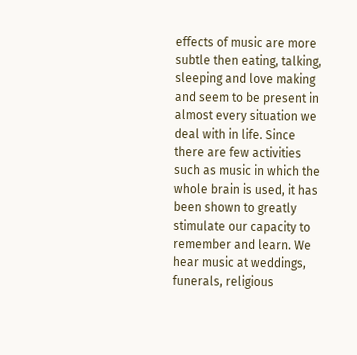effects of music are more subtle then eating, talking, sleeping and love making and seem to be present in almost every situation we deal with in life. Since there are few activities such as music in which the whole brain is used, it has been shown to greatly stimulate our capacity to remember and learn. We hear music at weddings, funerals, religious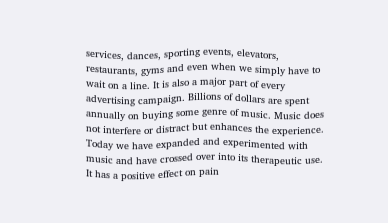services, dances, sporting events, elevators, restaurants, gyms and even when we simply have to wait on a line. It is also a major part of every advertising campaign. Billions of dollars are spent annually on buying some genre of music. Music does not interfere or distract but enhances the experience. Today we have expanded and experimented with music and have crossed over into its therapeutic use. It has a positive effect on pain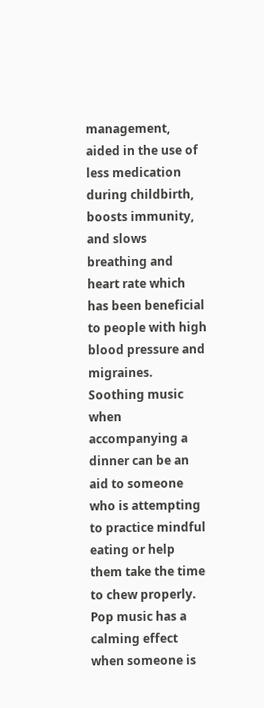management, aided in the use of less medication during childbirth, boosts immunity, and slows breathing and heart rate which has been beneficial to people with high blood pressure and migraines. Soothing music when accompanying a dinner can be an aid to someone who is attempting to practice mindful eating or help them take the time to chew properly. Pop music has a calming effect when someone is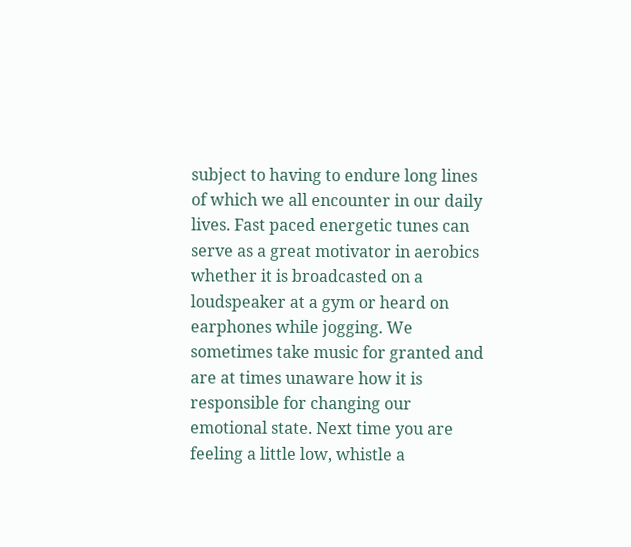subject to having to endure long lines of which we all encounter in our daily lives. Fast paced energetic tunes can serve as a great motivator in aerobics whether it is broadcasted on a loudspeaker at a gym or heard on earphones while jogging. We sometimes take music for granted and are at times unaware how it is responsible for changing our emotional state. Next time you are feeling a little low, whistle a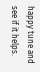happy tune and see if it helps.